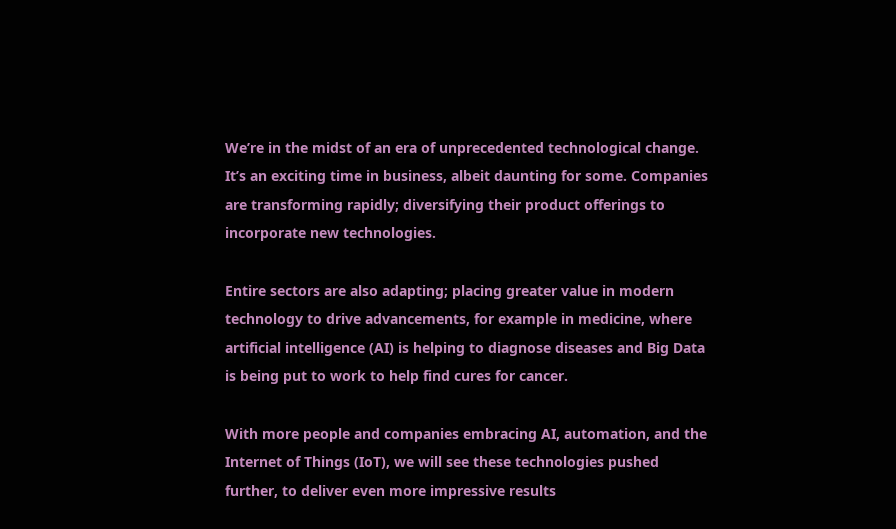We’re in the midst of an era of unprecedented technological change. It’s an exciting time in business, albeit daunting for some. Companies are transforming rapidly; diversifying their product offerings to incorporate new technologies.

Entire sectors are also adapting; placing greater value in modern technology to drive advancements, for example in medicine, where artificial intelligence (AI) is helping to diagnose diseases and Big Data is being put to work to help find cures for cancer.

With more people and companies embracing AI, automation, and the Internet of Things (IoT), we will see these technologies pushed further, to deliver even more impressive results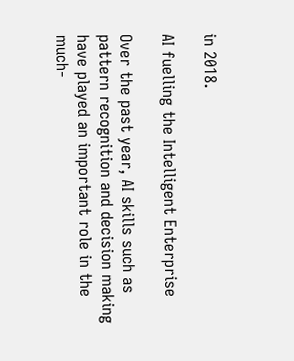in 2018.

AI fuelling the Intelligent Enterprise

Over the past year, AI skills such as pattern recognition and decision making have played an important role in the much-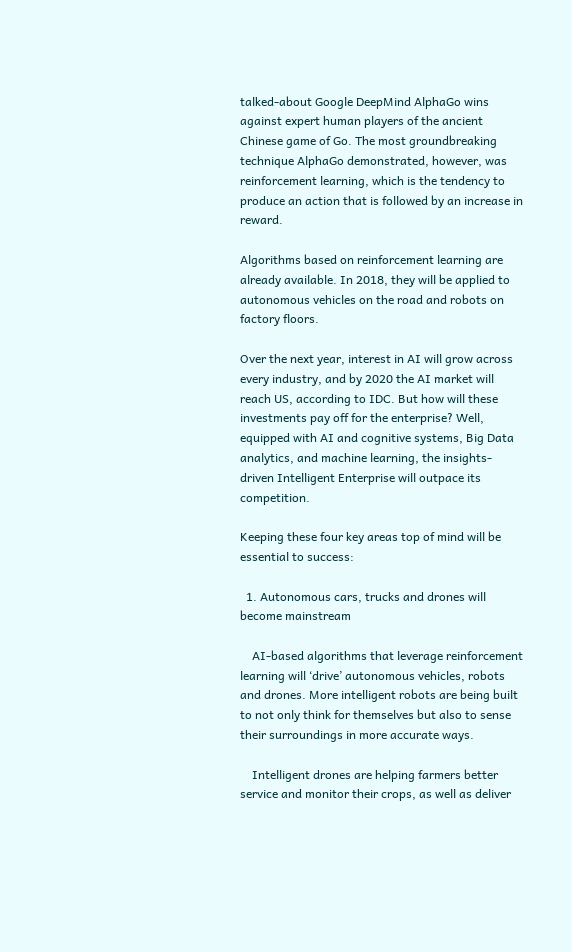talked-about Google DeepMind AlphaGo wins against expert human players of the ancient Chinese game of Go. The most groundbreaking technique AlphaGo demonstrated, however, was reinforcement learning, which is the tendency to produce an action that is followed by an increase in reward.

Algorithms based on reinforcement learning are already available. In 2018, they will be applied to autonomous vehicles on the road and robots on factory floors.

Over the next year, interest in AI will grow across every industry, and by 2020 the AI market will reach US, according to IDC. But how will these investments pay off for the enterprise? Well, equipped with AI and cognitive systems, Big Data analytics, and machine learning, the insights-driven Intelligent Enterprise will outpace its competition.

Keeping these four key areas top of mind will be essential to success:

  1. Autonomous cars, trucks and drones will become mainstream

    AI-based algorithms that leverage reinforcement learning will ‘drive’ autonomous vehicles, robots and drones. More intelligent robots are being built to not only think for themselves but also to sense their surroundings in more accurate ways.

    Intelligent drones are helping farmers better service and monitor their crops, as well as deliver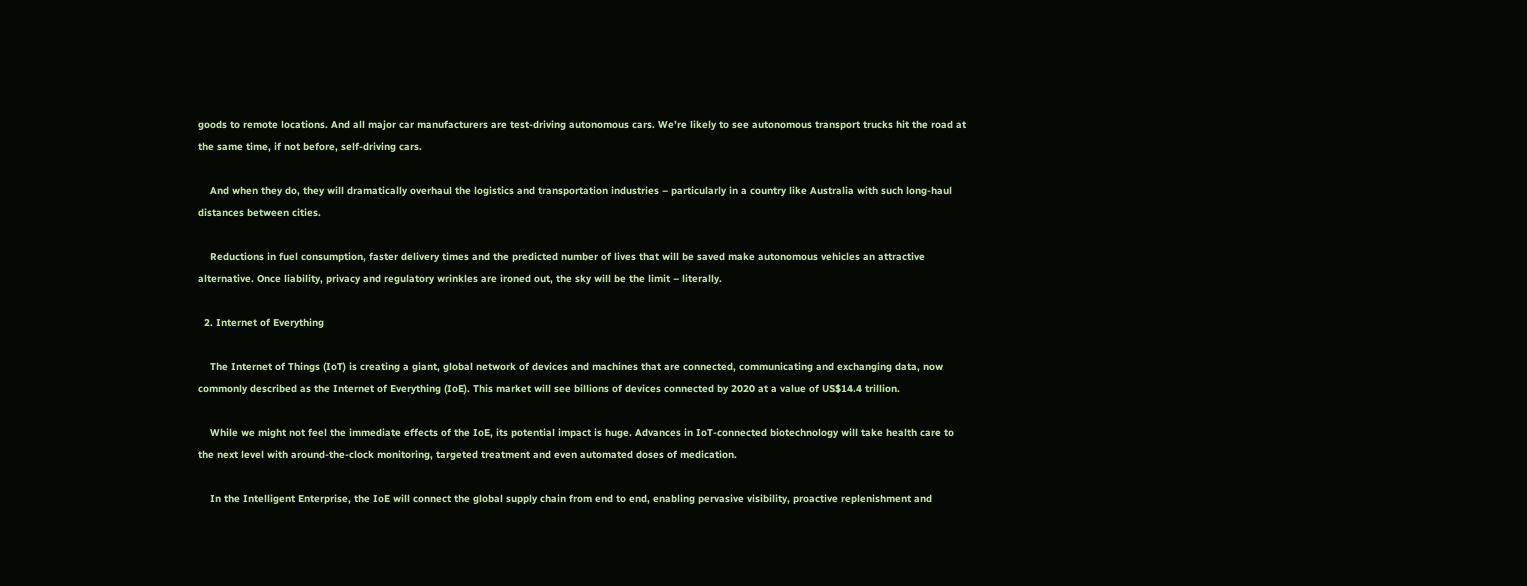goods to remote locations. And all major car manufacturers are test-driving autonomous cars. We’re likely to see autonomous transport trucks hit the road at the same time, if not before, self-driving cars.

    And when they do, they will dramatically overhaul the logistics and transportation industries – particularly in a country like Australia with such long-haul distances between cities.

    Reductions in fuel consumption, faster delivery times and the predicted number of lives that will be saved make autonomous vehicles an attractive alternative. Once liability, privacy and regulatory wrinkles are ironed out, the sky will be the limit – literally.

  2. Internet of Everything

    The Internet of Things (IoT) is creating a giant, global network of devices and machines that are connected, communicating and exchanging data, now commonly described as the Internet of Everything (IoE). This market will see billions of devices connected by 2020 at a value of US$14.4 trillion.

    While we might not feel the immediate effects of the IoE, its potential impact is huge. Advances in IoT-connected biotechnology will take health care to the next level with around-the-clock monitoring, targeted treatment and even automated doses of medication.

    In the Intelligent Enterprise, the IoE will connect the global supply chain from end to end, enabling pervasive visibility, proactive replenishment and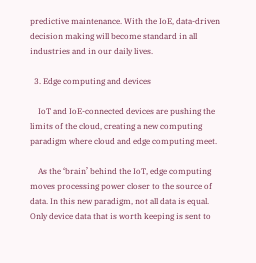predictive maintenance. With the IoE, data-driven decision making will become standard in all industries and in our daily lives.

  3. Edge computing and devices

    IoT and IoE-connected devices are pushing the limits of the cloud, creating a new computing paradigm where cloud and edge computing meet.

    As the ‘brain’ behind the IoT, edge computing moves processing power closer to the source of data. In this new paradigm, not all data is equal. Only device data that is worth keeping is sent to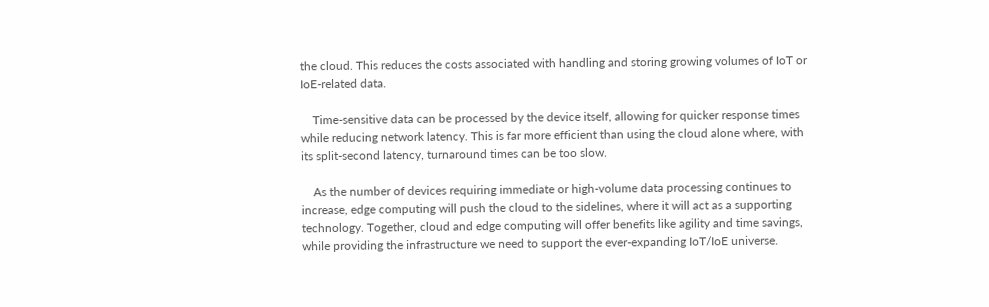the cloud. This reduces the costs associated with handling and storing growing volumes of IoT or IoE-related data.

    Time-sensitive data can be processed by the device itself, allowing for quicker response times while reducing network latency. This is far more efficient than using the cloud alone where, with its split-second latency, turnaround times can be too slow.

    As the number of devices requiring immediate or high-volume data processing continues to increase, edge computing will push the cloud to the sidelines, where it will act as a supporting technology. Together, cloud and edge computing will offer benefits like agility and time savings, while providing the infrastructure we need to support the ever-expanding IoT/IoE universe.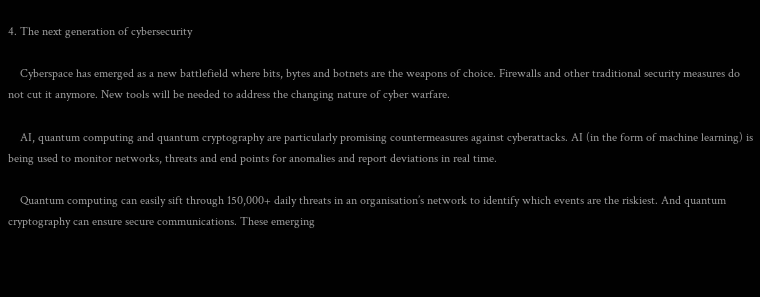4. The next generation of cybersecurity

    Cyberspace has emerged as a new battlefield where bits, bytes and botnets are the weapons of choice. Firewalls and other traditional security measures do not cut it anymore. New tools will be needed to address the changing nature of cyber warfare.

    AI, quantum computing and quantum cryptography are particularly promising countermeasures against cyberattacks. AI (in the form of machine learning) is being used to monitor networks, threats and end points for anomalies and report deviations in real time.

    Quantum computing can easily sift through 150,000+ daily threats in an organisation’s network to identify which events are the riskiest. And quantum cryptography can ensure secure communications. These emerging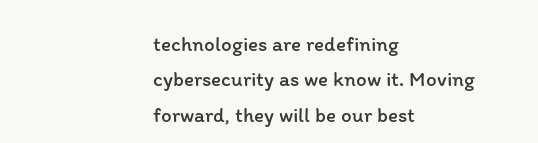technologies are redefining cybersecurity as we know it. Moving forward, they will be our best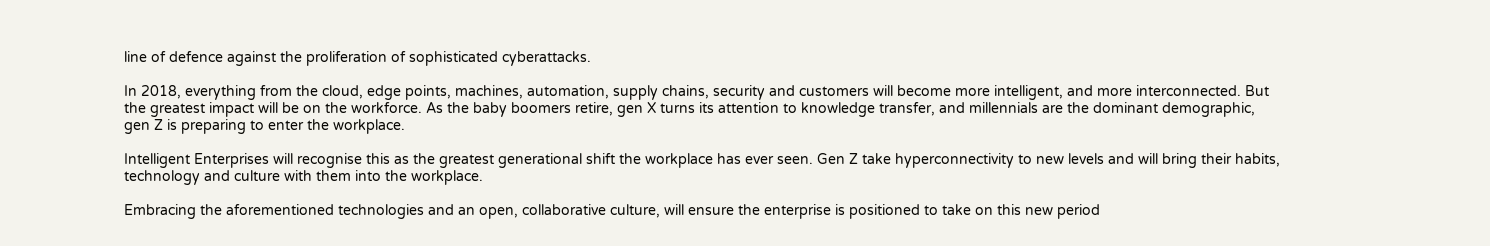line of defence against the proliferation of sophisticated cyberattacks.

In 2018, everything from the cloud, edge points, machines, automation, supply chains, security and customers will become more intelligent, and more interconnected. But the greatest impact will be on the workforce. As the baby boomers retire, gen X turns its attention to knowledge transfer, and millennials are the dominant demographic, gen Z is preparing to enter the workplace.

Intelligent Enterprises will recognise this as the greatest generational shift the workplace has ever seen. Gen Z take hyperconnectivity to new levels and will bring their habits, technology and culture with them into the workplace.

Embracing the aforementioned technologies and an open, collaborative culture, will ensure the enterprise is positioned to take on this new period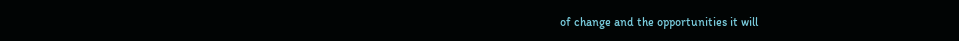of change and the opportunities it will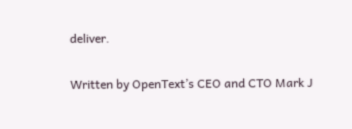deliver.

Written by OpenText’s CEO and CTO Mark J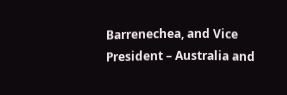Barrenechea, and Vice President – Australia and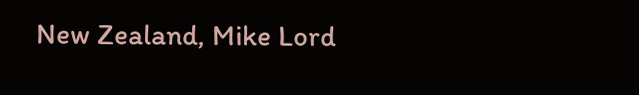New Zealand, Mike Lord